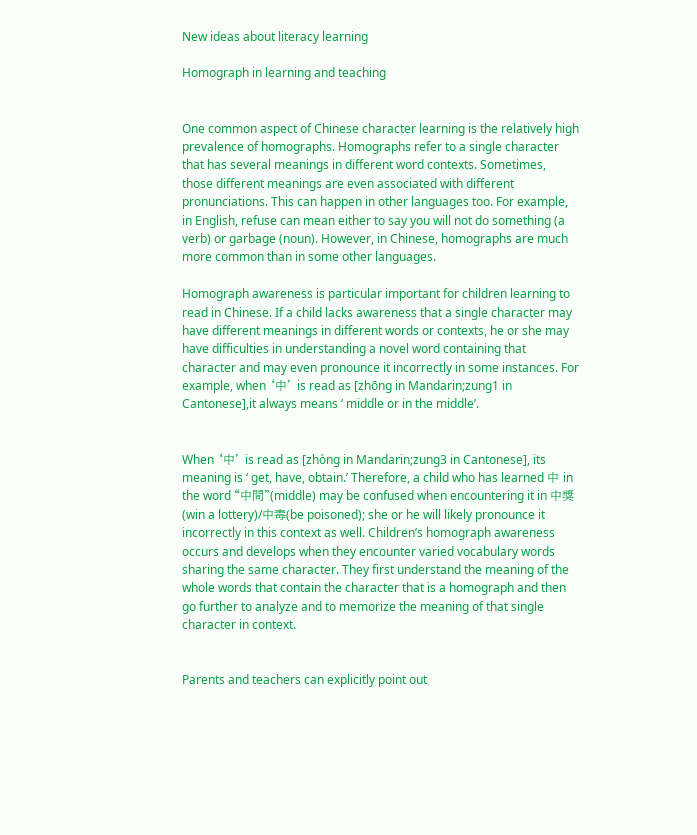New ideas about literacy learning

Homograph in learning and teaching


One common aspect of Chinese character learning is the relatively high prevalence of homographs. Homographs refer to a single character that has several meanings in different word contexts. Sometimes, those different meanings are even associated with different pronunciations. This can happen in other languages too. For example, in English, refuse can mean either to say you will not do something (a verb) or garbage (noun). However, in Chinese, homographs are much more common than in some other languages.

Homograph awareness is particular important for children learning to read in Chinese. If a child lacks awareness that a single character may have different meanings in different words or contexts, he or she may have difficulties in understanding a novel word containing that character and may even pronounce it incorrectly in some instances. For example, when ‘中’ is read as [zhōng in Mandarin;zung1 in Cantonese],it always means ‘ middle or in the middle’.


When ‘中’ is read as [zhòng in Mandarin;zung3 in Cantonese], its meaning is ‘ get, have, obtain.’ Therefore, a child who has learned 中 in the word “中間”(middle) may be confused when encountering it in 中獎(win a lottery)/中毒(be poisoned); she or he will likely pronounce it incorrectly in this context as well. Children’s homograph awareness occurs and develops when they encounter varied vocabulary words sharing the same character. They first understand the meaning of the whole words that contain the character that is a homograph and then go further to analyze and to memorize the meaning of that single character in context.


Parents and teachers can explicitly point out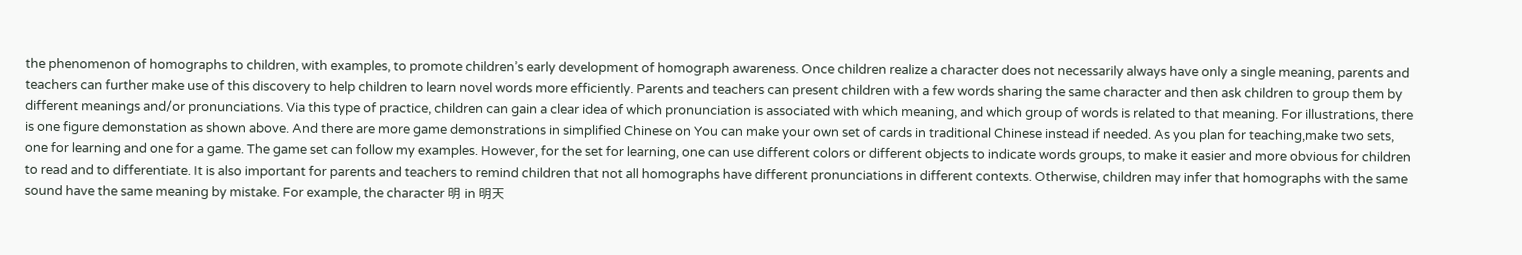the phenomenon of homographs to children, with examples, to promote children’s early development of homograph awareness. Once children realize a character does not necessarily always have only a single meaning, parents and teachers can further make use of this discovery to help children to learn novel words more efficiently. Parents and teachers can present children with a few words sharing the same character and then ask children to group them by different meanings and/or pronunciations. Via this type of practice, children can gain a clear idea of which pronunciation is associated with which meaning, and which group of words is related to that meaning. For illustrations, there is one figure demonstation as shown above. And there are more game demonstrations in simplified Chinese on You can make your own set of cards in traditional Chinese instead if needed. As you plan for teaching,make two sets, one for learning and one for a game. The game set can follow my examples. However, for the set for learning, one can use different colors or different objects to indicate words groups, to make it easier and more obvious for children to read and to differentiate. It is also important for parents and teachers to remind children that not all homographs have different pronunciations in different contexts. Otherwise, children may infer that homographs with the same sound have the same meaning by mistake. For example, the character 明 in 明天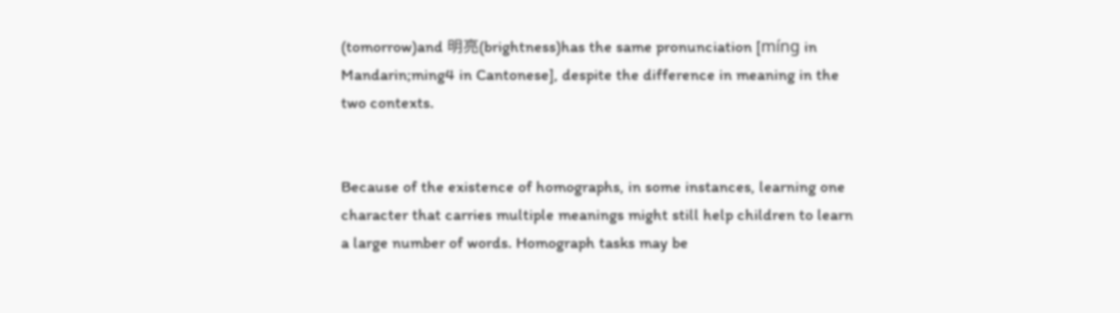(tomorrow)and 明亮(brightness)has the same pronunciation [míng in Mandarin;ming4 in Cantonese], despite the difference in meaning in the two contexts.


Because of the existence of homographs, in some instances, learning one character that carries multiple meanings might still help children to learn a large number of words. Homograph tasks may be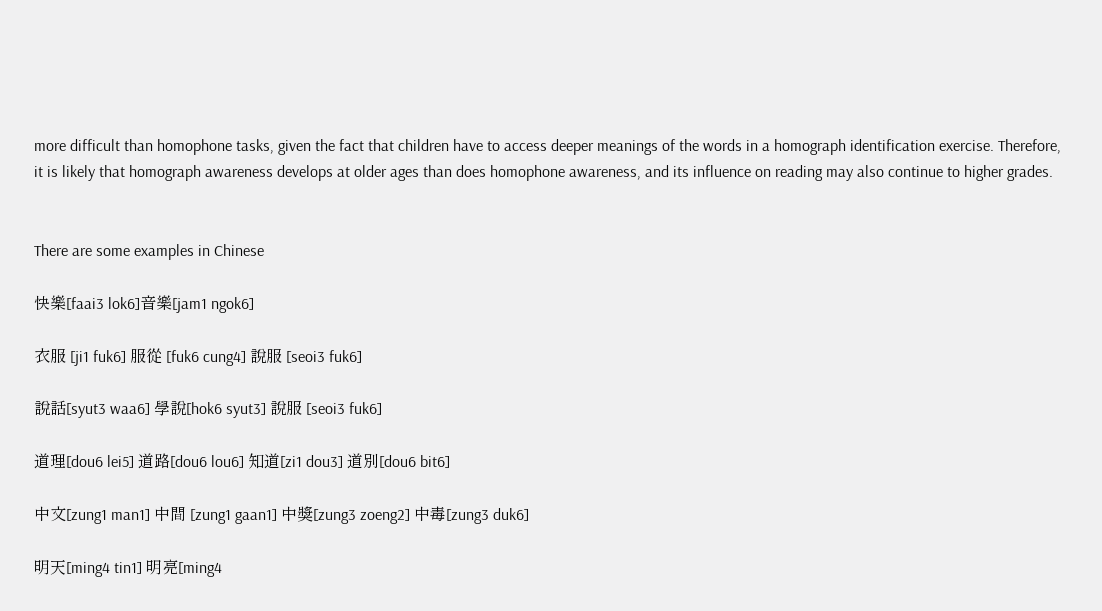more difficult than homophone tasks, given the fact that children have to access deeper meanings of the words in a homograph identification exercise. Therefore, it is likely that homograph awareness develops at older ages than does homophone awareness, and its influence on reading may also continue to higher grades.


There are some examples in Chinese

快樂[faai3 lok6]音樂[jam1 ngok6]

衣服 [ji1 fuk6] 服從 [fuk6 cung4] 說服 [seoi3 fuk6]

說話[syut3 waa6] 學說[hok6 syut3] 說服 [seoi3 fuk6]

道理[dou6 lei5] 道路[dou6 lou6] 知道[zi1 dou3] 道別[dou6 bit6]

中文[zung1 man1] 中間 [zung1 gaan1] 中獎[zung3 zoeng2] 中毒[zung3 duk6]

明天[ming4 tin1] 明亮[ming4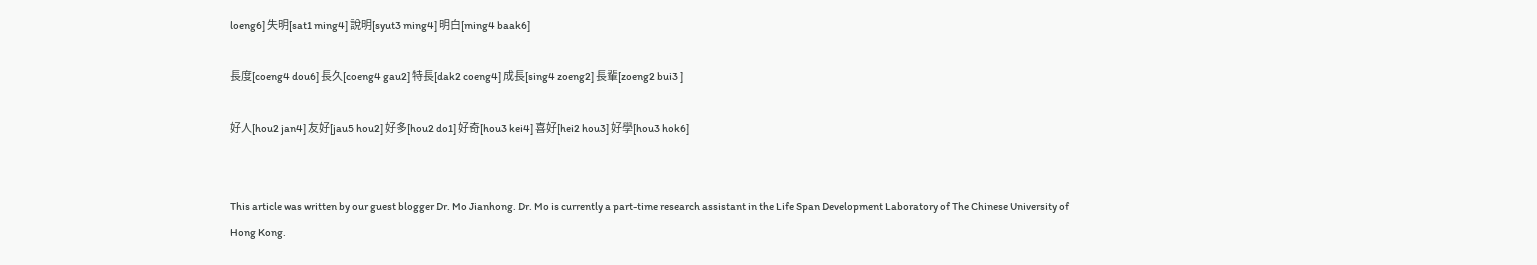loeng6] 失明[sat1 ming4] 說明[syut3 ming4] 明白[ming4 baak6]

長度[coeng4 dou6] 長久[coeng4 gau2] 特長[dak2 coeng4] 成長[sing4 zoeng2] 長輩[zoeng2 bui3 ]

好人[hou2 jan4] 友好[jau5 hou2] 好多[hou2 do1] 好奇[hou3 kei4] 喜好[hei2 hou3] 好學[hou3 hok6]


This article was written by our guest blogger Dr. Mo Jianhong. Dr. Mo is currently a part-time research assistant in the Life Span Development Laboratory of The Chinese University of Hong Kong.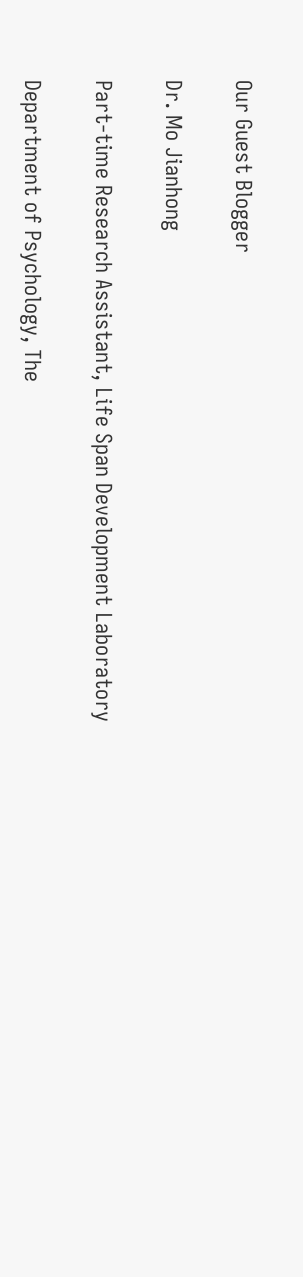Our Guest Blogger

Dr. Mo Jianhong

Part-time Research Assistant, Life Span Development Laboratory

Department of Psychology, The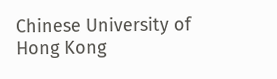Chinese University of Hong Kong